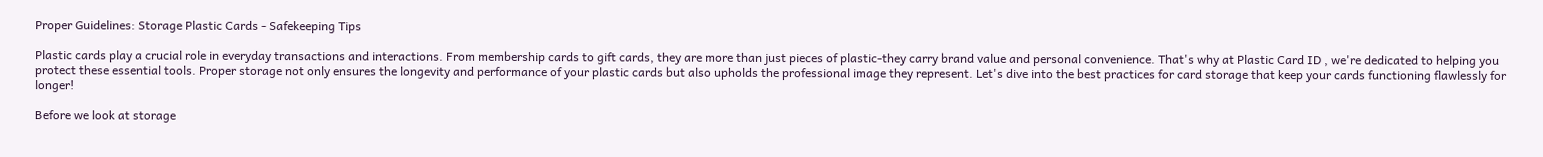Proper Guidelines: Storage Plastic Cards - Safekeeping Tips

Plastic cards play a crucial role in everyday transactions and interactions. From membership cards to gift cards, they are more than just pieces of plastic-they carry brand value and personal convenience. That's why at Plastic Card ID , we're dedicated to helping you protect these essential tools. Proper storage not only ensures the longevity and performance of your plastic cards but also upholds the professional image they represent. Let's dive into the best practices for card storage that keep your cards functioning flawlessly for longer!

Before we look at storage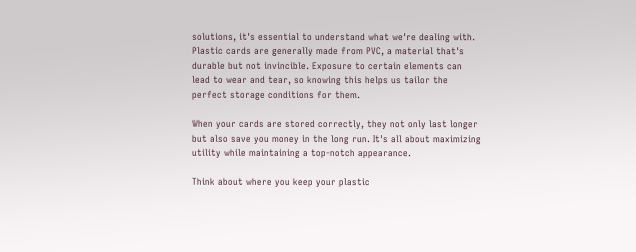solutions, it's essential to understand what we're dealing with. Plastic cards are generally made from PVC, a material that's durable but not invincible. Exposure to certain elements can lead to wear and tear, so knowing this helps us tailor the perfect storage conditions for them.

When your cards are stored correctly, they not only last longer but also save you money in the long run. It's all about maximizing utility while maintaining a top-notch appearance.

Think about where you keep your plastic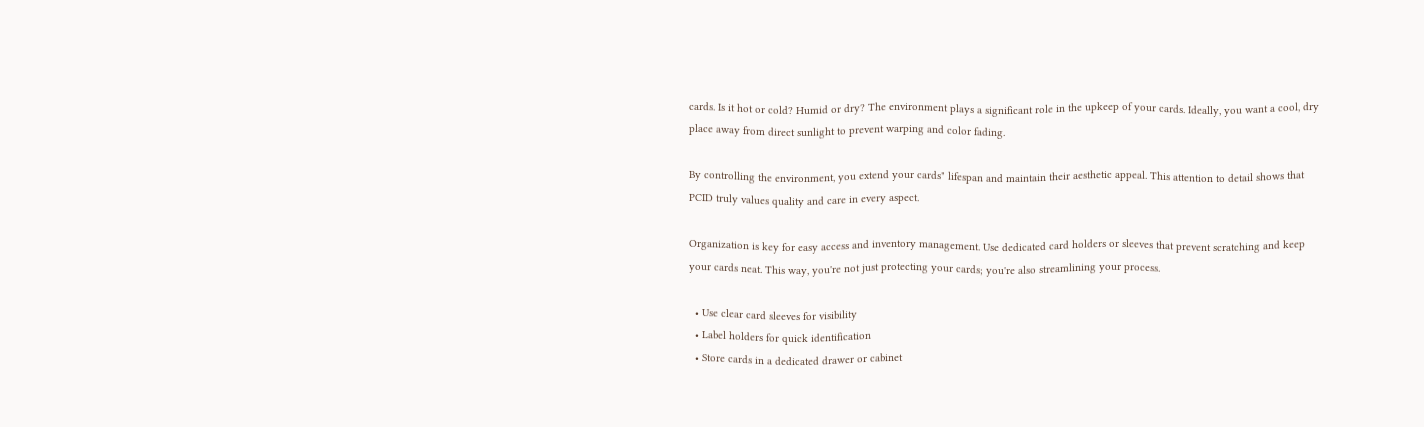cards. Is it hot or cold? Humid or dry? The environment plays a significant role in the upkeep of your cards. Ideally, you want a cool, dry place away from direct sunlight to prevent warping and color fading.

By controlling the environment, you extend your cards" lifespan and maintain their aesthetic appeal. This attention to detail shows that PCID truly values quality and care in every aspect.

Organization is key for easy access and inventory management. Use dedicated card holders or sleeves that prevent scratching and keep your cards neat. This way, you're not just protecting your cards; you're also streamlining your process.

  • Use clear card sleeves for visibility
  • Label holders for quick identification
  • Store cards in a dedicated drawer or cabinet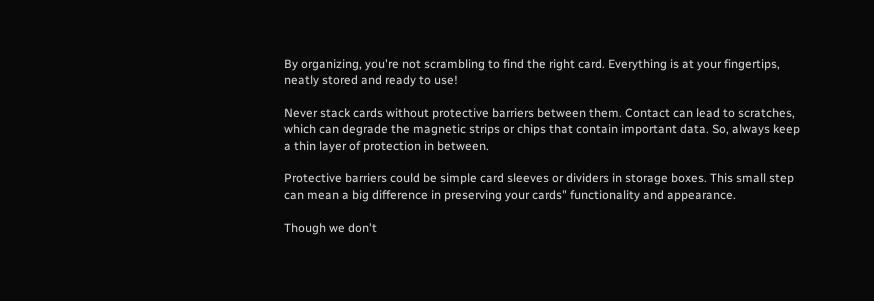By organizing, you're not scrambling to find the right card. Everything is at your fingertips, neatly stored and ready to use!

Never stack cards without protective barriers between them. Contact can lead to scratches, which can degrade the magnetic strips or chips that contain important data. So, always keep a thin layer of protection in between.

Protective barriers could be simple card sleeves or dividers in storage boxes. This small step can mean a big difference in preserving your cards" functionality and appearance.

Though we don't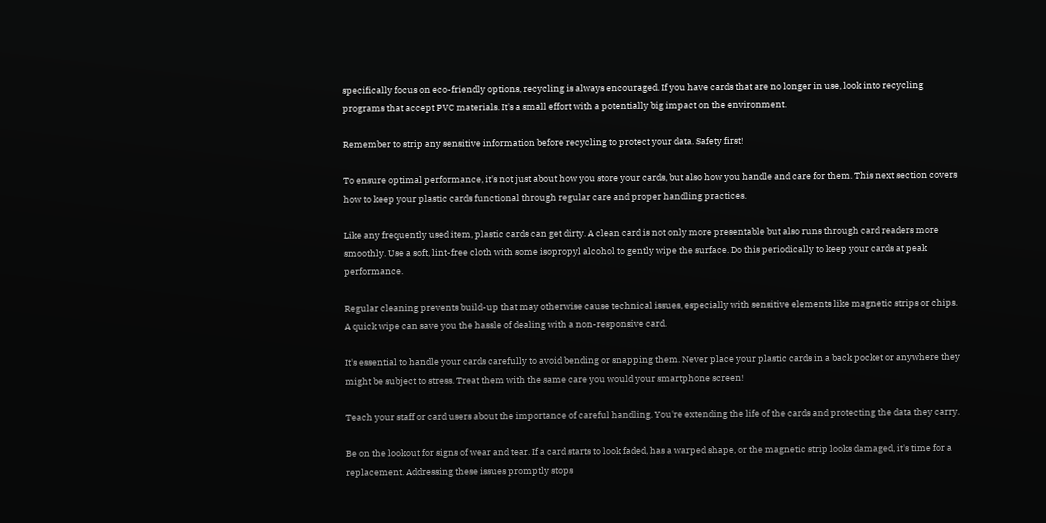specifically focus on eco-friendly options, recycling is always encouraged. If you have cards that are no longer in use, look into recycling programs that accept PVC materials. It's a small effort with a potentially big impact on the environment.

Remember to strip any sensitive information before recycling to protect your data. Safety first!

To ensure optimal performance, it's not just about how you store your cards, but also how you handle and care for them. This next section covers how to keep your plastic cards functional through regular care and proper handling practices.

Like any frequently used item, plastic cards can get dirty. A clean card is not only more presentable but also runs through card readers more smoothly. Use a soft, lint-free cloth with some isopropyl alcohol to gently wipe the surface. Do this periodically to keep your cards at peak performance.

Regular cleaning prevents build-up that may otherwise cause technical issues, especially with sensitive elements like magnetic strips or chips. A quick wipe can save you the hassle of dealing with a non-responsive card.

It's essential to handle your cards carefully to avoid bending or snapping them. Never place your plastic cards in a back pocket or anywhere they might be subject to stress. Treat them with the same care you would your smartphone screen!

Teach your staff or card users about the importance of careful handling. You're extending the life of the cards and protecting the data they carry.

Be on the lookout for signs of wear and tear. If a card starts to look faded, has a warped shape, or the magnetic strip looks damaged, it's time for a replacement. Addressing these issues promptly stops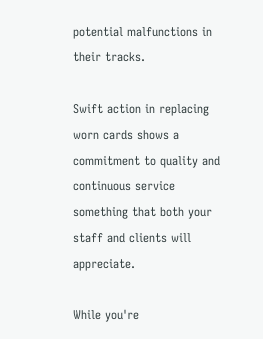potential malfunctions in their tracks.

Swift action in replacing worn cards shows a commitment to quality and continuous service something that both your staff and clients will appreciate.

While you're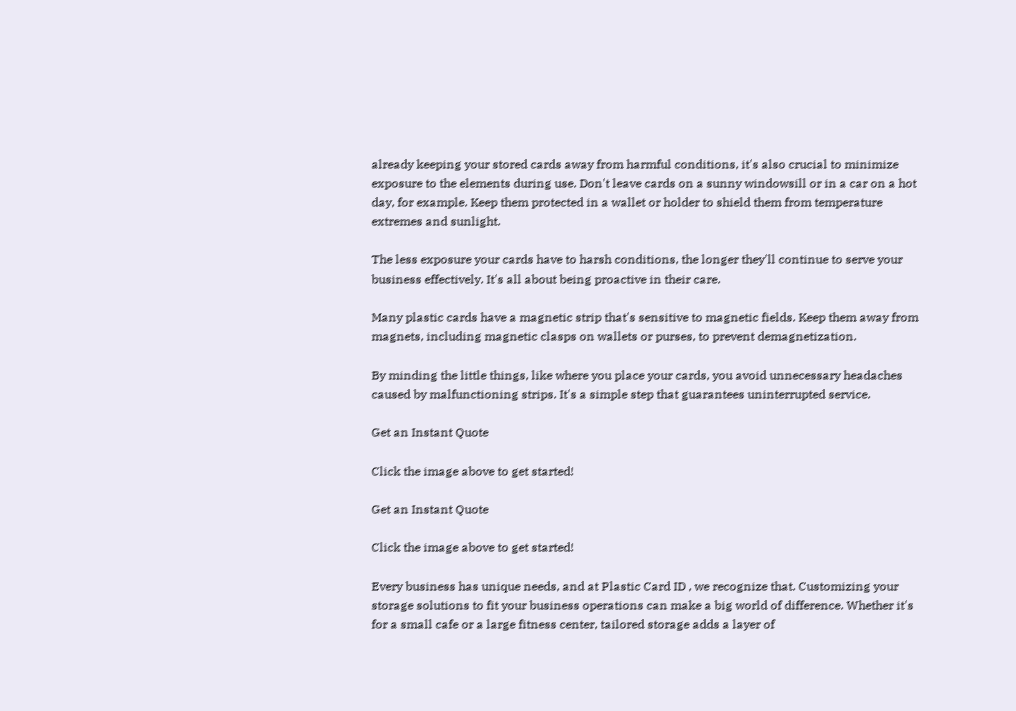already keeping your stored cards away from harmful conditions, it's also crucial to minimize exposure to the elements during use. Don't leave cards on a sunny windowsill or in a car on a hot day, for example. Keep them protected in a wallet or holder to shield them from temperature extremes and sunlight.

The less exposure your cards have to harsh conditions, the longer they'll continue to serve your business effectively. It's all about being proactive in their care.

Many plastic cards have a magnetic strip that's sensitive to magnetic fields. Keep them away from magnets, including magnetic clasps on wallets or purses, to prevent demagnetization.

By minding the little things, like where you place your cards, you avoid unnecessary headaches caused by malfunctioning strips. It's a simple step that guarantees uninterrupted service.

Get an Instant Quote

Click the image above to get started!

Get an Instant Quote

Click the image above to get started!

Every business has unique needs, and at Plastic Card ID , we recognize that. Customizing your storage solutions to fit your business operations can make a big world of difference. Whether it's for a small cafe or a large fitness center, tailored storage adds a layer of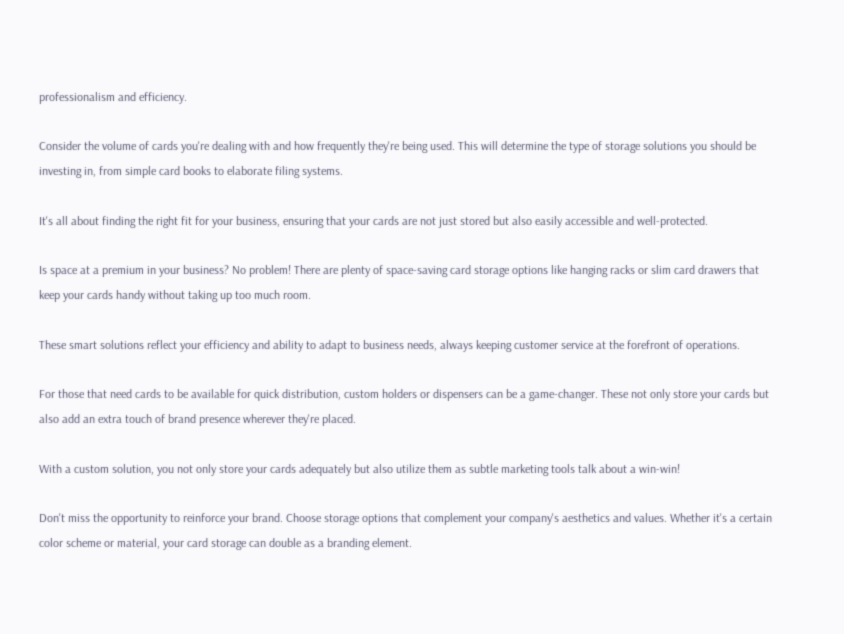professionalism and efficiency.

Consider the volume of cards you're dealing with and how frequently they're being used. This will determine the type of storage solutions you should be investing in, from simple card books to elaborate filing systems.

It's all about finding the right fit for your business, ensuring that your cards are not just stored but also easily accessible and well-protected.

Is space at a premium in your business? No problem! There are plenty of space-saving card storage options like hanging racks or slim card drawers that keep your cards handy without taking up too much room.

These smart solutions reflect your efficiency and ability to adapt to business needs, always keeping customer service at the forefront of operations.

For those that need cards to be available for quick distribution, custom holders or dispensers can be a game-changer. These not only store your cards but also add an extra touch of brand presence wherever they're placed.

With a custom solution, you not only store your cards adequately but also utilize them as subtle marketing tools talk about a win-win!

Don't miss the opportunity to reinforce your brand. Choose storage options that complement your company's aesthetics and values. Whether it's a certain color scheme or material, your card storage can double as a branding element.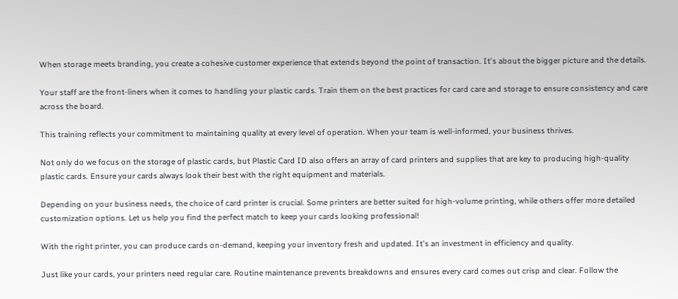When storage meets branding, you create a cohesive customer experience that extends beyond the point of transaction. It's about the bigger picture and the details.

Your staff are the front-liners when it comes to handling your plastic cards. Train them on the best practices for card care and storage to ensure consistency and care across the board.

This training reflects your commitment to maintaining quality at every level of operation. When your team is well-informed, your business thrives.

Not only do we focus on the storage of plastic cards, but Plastic Card ID also offers an array of card printers and supplies that are key to producing high-quality plastic cards. Ensure your cards always look their best with the right equipment and materials.

Depending on your business needs, the choice of card printer is crucial. Some printers are better suited for high-volume printing, while others offer more detailed customization options. Let us help you find the perfect match to keep your cards looking professional!

With the right printer, you can produce cards on-demand, keeping your inventory fresh and updated. It's an investment in efficiency and quality.

Just like your cards, your printers need regular care. Routine maintenance prevents breakdowns and ensures every card comes out crisp and clear. Follow the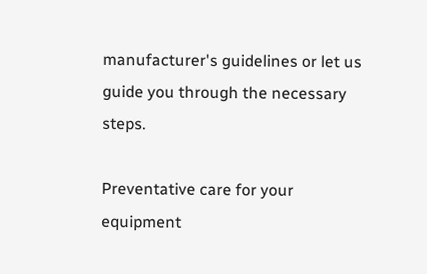manufacturer's guidelines or let us guide you through the necessary steps.

Preventative care for your equipment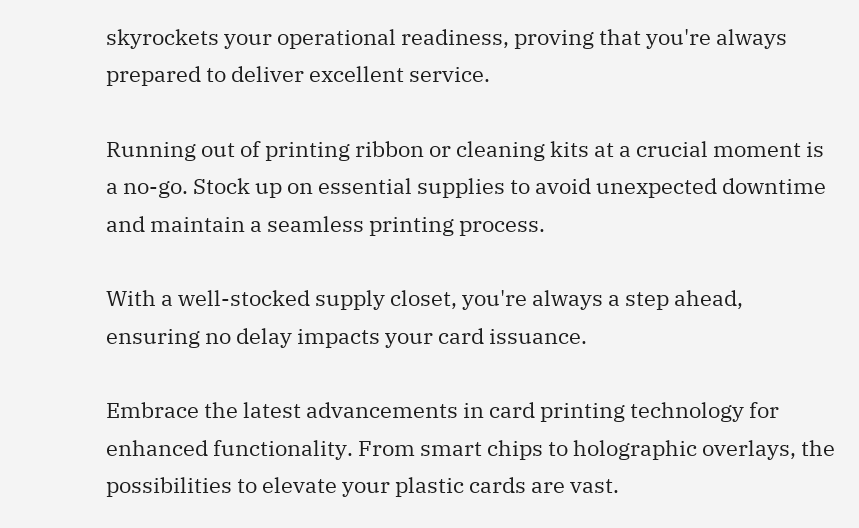skyrockets your operational readiness, proving that you're always prepared to deliver excellent service.

Running out of printing ribbon or cleaning kits at a crucial moment is a no-go. Stock up on essential supplies to avoid unexpected downtime and maintain a seamless printing process.

With a well-stocked supply closet, you're always a step ahead, ensuring no delay impacts your card issuance.

Embrace the latest advancements in card printing technology for enhanced functionality. From smart chips to holographic overlays, the possibilities to elevate your plastic cards are vast.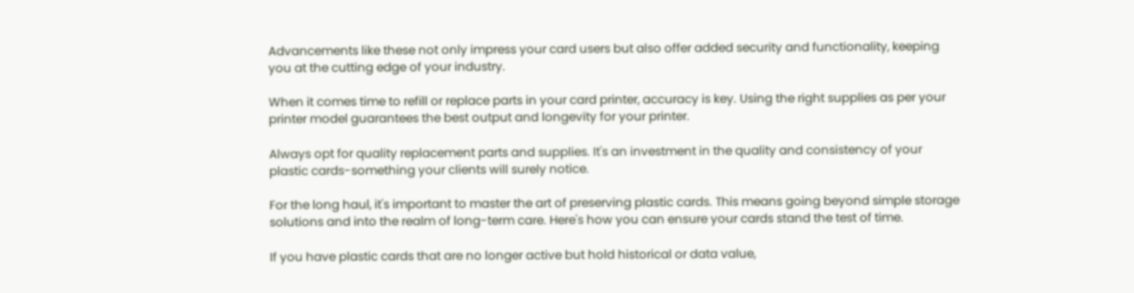Advancements like these not only impress your card users but also offer added security and functionality, keeping you at the cutting edge of your industry.

When it comes time to refill or replace parts in your card printer, accuracy is key. Using the right supplies as per your printer model guarantees the best output and longevity for your printer.

Always opt for quality replacement parts and supplies. It's an investment in the quality and consistency of your plastic cards-something your clients will surely notice.

For the long haul, it's important to master the art of preserving plastic cards. This means going beyond simple storage solutions and into the realm of long-term care. Here's how you can ensure your cards stand the test of time.

If you have plastic cards that are no longer active but hold historical or data value,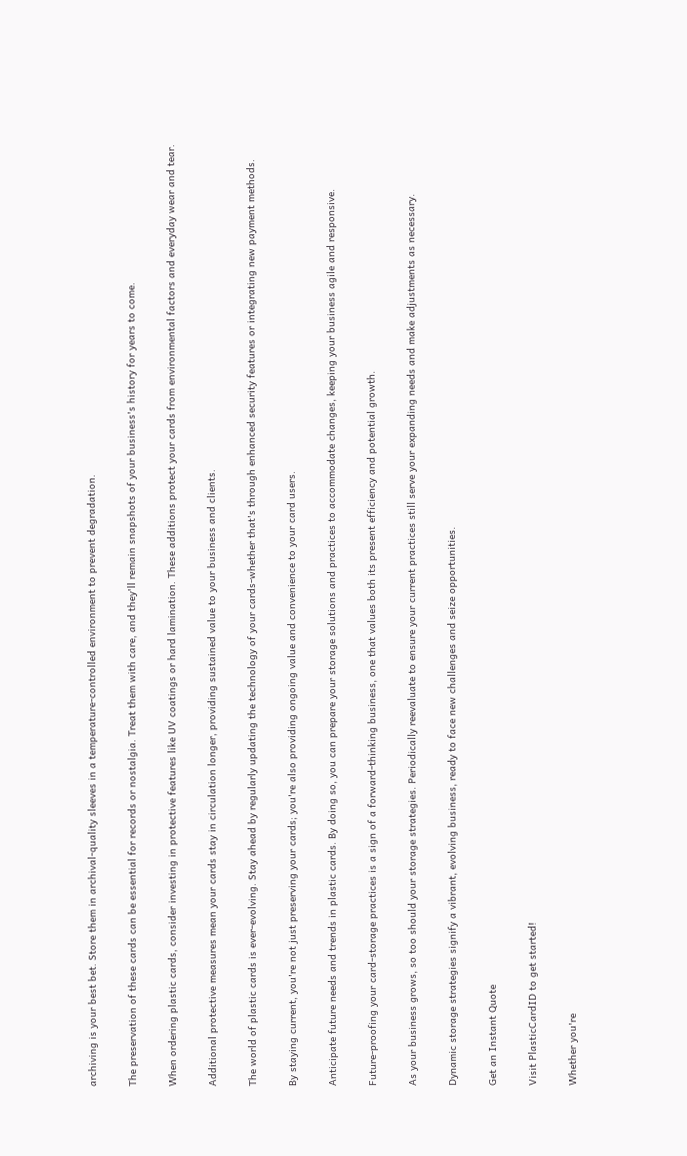archiving is your best bet. Store them in archival-quality sleeves in a temperature-controlled environment to prevent degradation.

The preservation of these cards can be essential for records or nostalgia. Treat them with care, and they'll remain snapshots of your business's history for years to come.

When ordering plastic cards, consider investing in protective features like UV coatings or hard lamination. These additions protect your cards from environmental factors and everyday wear and tear.

Additional protective measures mean your cards stay in circulation longer, providing sustained value to your business and clients.

The world of plastic cards is ever-evolving. Stay ahead by regularly updating the technology of your cards-whether that's through enhanced security features or integrating new payment methods.

By staying current, you're not just preserving your cards; you're also providing ongoing value and convenience to your card users.

Anticipate future needs and trends in plastic cards. By doing so, you can prepare your storage solutions and practices to accommodate changes, keeping your business agile and responsive.

Future-proofing your card-storage practices is a sign of a forward-thinking business, one that values both its present efficiency and potential growth.

As your business grows, so too should your storage strategies. Periodically reevaluate to ensure your current practices still serve your expanding needs and make adjustments as necessary.

Dynamic storage strategies signify a vibrant, evolving business, ready to face new challenges and seize opportunities.

Get an Instant Quote

Visit PlasticCardID to get started!

Whether you're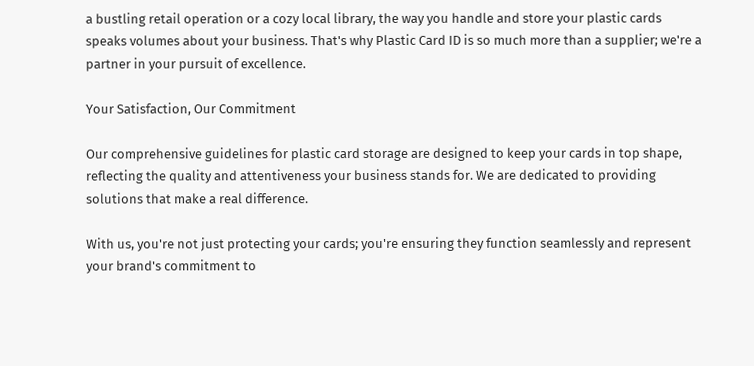a bustling retail operation or a cozy local library, the way you handle and store your plastic cards speaks volumes about your business. That's why Plastic Card ID is so much more than a supplier; we're a partner in your pursuit of excellence.

Your Satisfaction, Our Commitment

Our comprehensive guidelines for plastic card storage are designed to keep your cards in top shape, reflecting the quality and attentiveness your business stands for. We are dedicated to providing solutions that make a real difference.

With us, you're not just protecting your cards; you're ensuring they function seamlessly and represent your brand's commitment to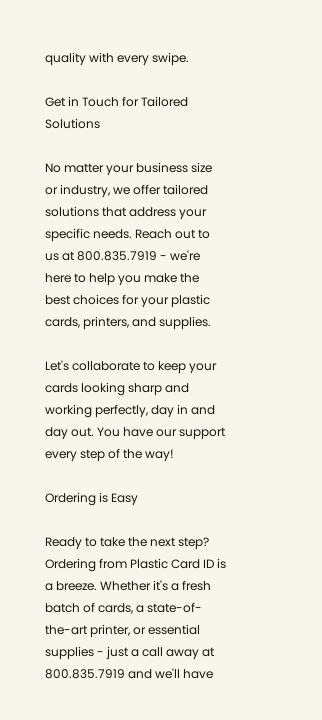quality with every swipe.

Get in Touch for Tailored Solutions

No matter your business size or industry, we offer tailored solutions that address your specific needs. Reach out to us at 800.835.7919 - we're here to help you make the best choices for your plastic cards, printers, and supplies.

Let's collaborate to keep your cards looking sharp and working perfectly, day in and day out. You have our support every step of the way!

Ordering is Easy

Ready to take the next step? Ordering from Plastic Card ID is a breeze. Whether it's a fresh batch of cards, a state-of-the-art printer, or essential supplies - just a call away at 800.835.7919 and we'll have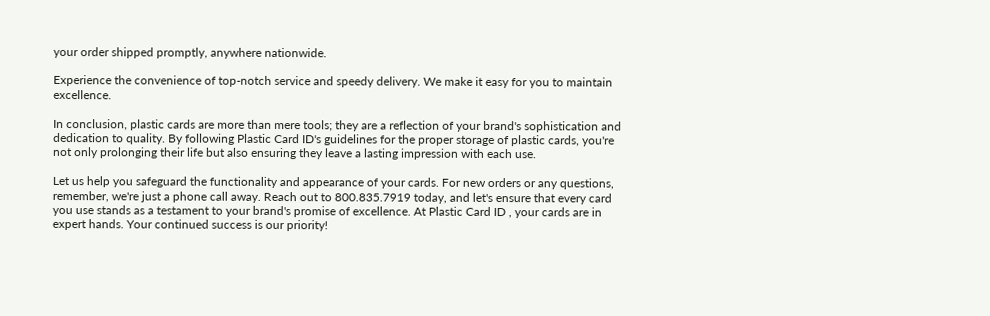your order shipped promptly, anywhere nationwide.

Experience the convenience of top-notch service and speedy delivery. We make it easy for you to maintain excellence.

In conclusion, plastic cards are more than mere tools; they are a reflection of your brand's sophistication and dedication to quality. By following Plastic Card ID's guidelines for the proper storage of plastic cards, you're not only prolonging their life but also ensuring they leave a lasting impression with each use.

Let us help you safeguard the functionality and appearance of your cards. For new orders or any questions, remember, we're just a phone call away. Reach out to 800.835.7919 today, and let's ensure that every card you use stands as a testament to your brand's promise of excellence. At Plastic Card ID , your cards are in expert hands. Your continued success is our priority!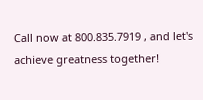Call now at 800.835.7919 , and let's achieve greatness together!